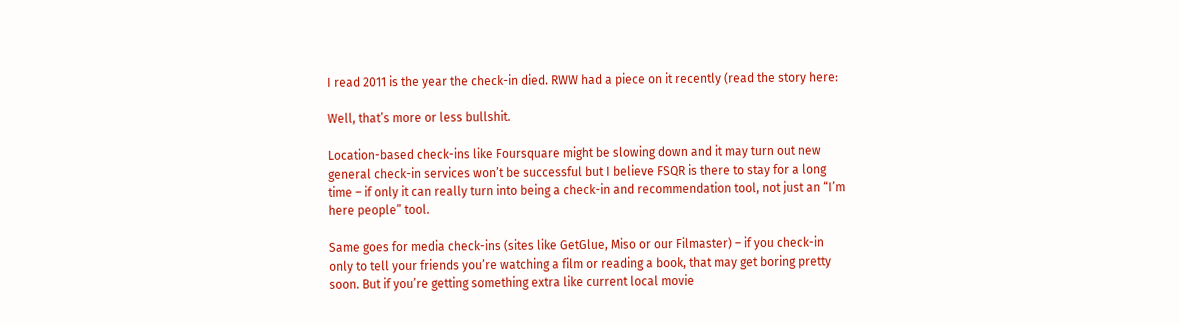I read 2011 is the year the check-in died. RWW had a piece on it recently (read the story here:

Well, that’s more or less bullshit.

Location-based check-ins like Foursquare might be slowing down and it may turn out new general check-in services won’t be successful but I believe FSQR is there to stay for a long time – if only it can really turn into being a check-in and recommendation tool, not just an “I’m here people” tool.

Same goes for media check-ins (sites like GetGlue, Miso or our Filmaster) – if you check-in only to tell your friends you’re watching a film or reading a book, that may get boring pretty soon. But if you’re getting something extra like current local movie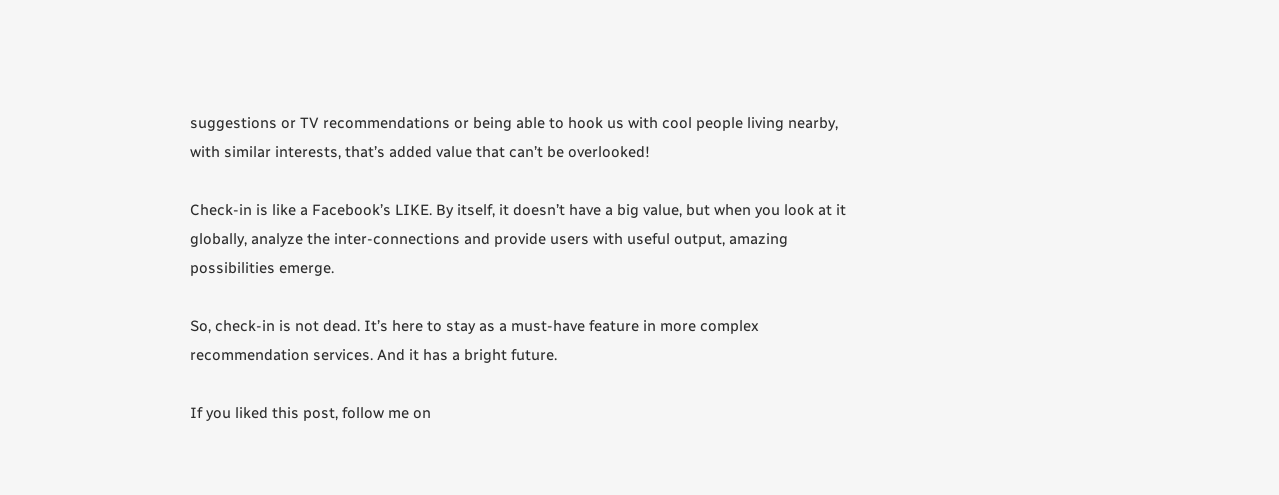suggestions or TV recommendations or being able to hook us with cool people living nearby, with similar interests, that’s added value that can’t be overlooked!

Check-in is like a Facebook’s LIKE. By itself, it doesn’t have a big value, but when you look at it globally, analyze the inter-connections and provide users with useful output, amazing possibilities emerge.

So, check-in is not dead. It’s here to stay as a must-have feature in more complex recommendation services. And it has a bright future.

If you liked this post, follow me on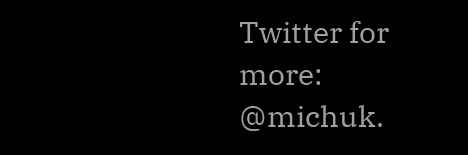Twitter for more: @michuk.